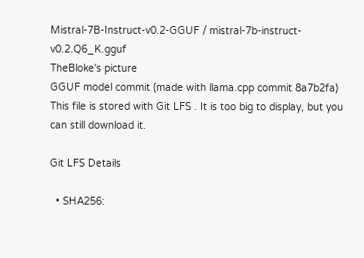Mistral-7B-Instruct-v0.2-GGUF / mistral-7b-instruct-v0.2.Q6_K.gguf
TheBloke's picture
GGUF model commit (made with llama.cpp commit 8a7b2fa)
This file is stored with Git LFS . It is too big to display, but you can still download it.

Git LFS Details

  • SHA256: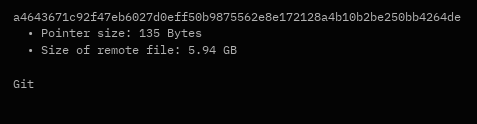a4643671c92f47eb6027d0eff50b9875562e8e172128a4b10b2be250bb4264de
  • Pointer size: 135 Bytes
  • Size of remote file: 5.94 GB

Git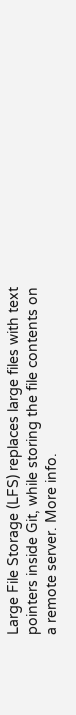Large File Storage (LFS) replaces large files with text pointers inside Git, while storing the file contents on a remote server. More info.